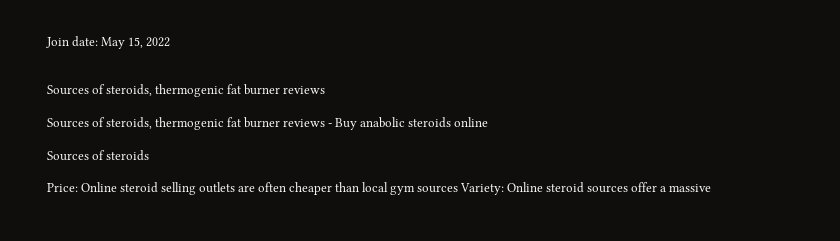Join date: May 15, 2022


Sources of steroids, thermogenic fat burner reviews

Sources of steroids, thermogenic fat burner reviews - Buy anabolic steroids online

Sources of steroids

Price: Online steroid selling outlets are often cheaper than local gym sources Variety: Online steroid sources offer a massive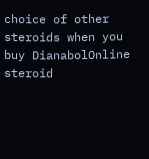choice of other steroids when you buy DianabolOnline steroid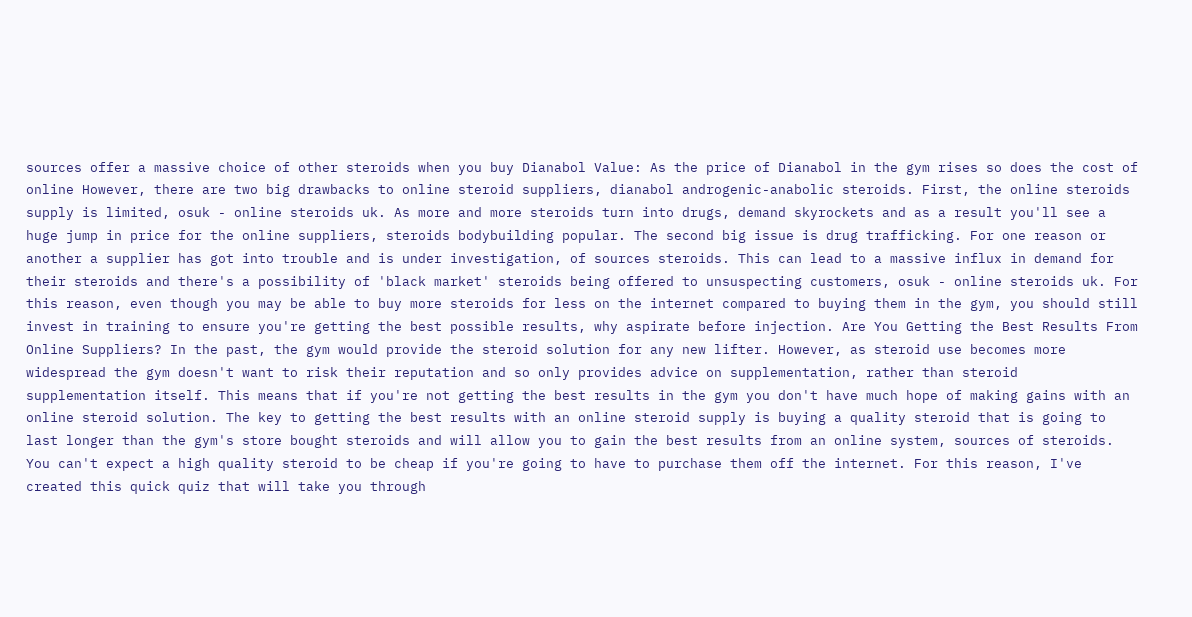sources offer a massive choice of other steroids when you buy Dianabol Value: As the price of Dianabol in the gym rises so does the cost of online However, there are two big drawbacks to online steroid suppliers, dianabol androgenic-anabolic steroids. First, the online steroids supply is limited, osuk - online steroids uk. As more and more steroids turn into drugs, demand skyrockets and as a result you'll see a huge jump in price for the online suppliers, steroids bodybuilding popular. The second big issue is drug trafficking. For one reason or another a supplier has got into trouble and is under investigation, of sources steroids. This can lead to a massive influx in demand for their steroids and there's a possibility of 'black market' steroids being offered to unsuspecting customers, osuk - online steroids uk. For this reason, even though you may be able to buy more steroids for less on the internet compared to buying them in the gym, you should still invest in training to ensure you're getting the best possible results, why aspirate before injection. Are You Getting the Best Results From Online Suppliers? In the past, the gym would provide the steroid solution for any new lifter. However, as steroid use becomes more widespread the gym doesn't want to risk their reputation and so only provides advice on supplementation, rather than steroid supplementation itself. This means that if you're not getting the best results in the gym you don't have much hope of making gains with an online steroid solution. The key to getting the best results with an online steroid supply is buying a quality steroid that is going to last longer than the gym's store bought steroids and will allow you to gain the best results from an online system, sources of steroids. You can't expect a high quality steroid to be cheap if you're going to have to purchase them off the internet. For this reason, I've created this quick quiz that will take you through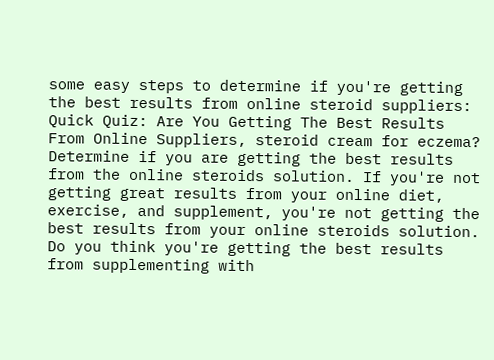some easy steps to determine if you're getting the best results from online steroid suppliers: Quick Quiz: Are You Getting The Best Results From Online Suppliers, steroid cream for eczema? Determine if you are getting the best results from the online steroids solution. If you're not getting great results from your online diet, exercise, and supplement, you're not getting the best results from your online steroids solution. Do you think you're getting the best results from supplementing with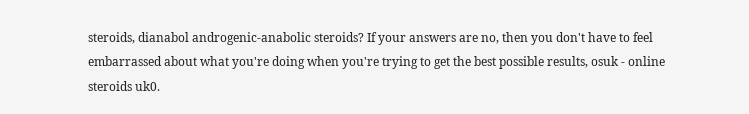steroids, dianabol androgenic-anabolic steroids? If your answers are no, then you don't have to feel embarrassed about what you're doing when you're trying to get the best possible results, osuk - online steroids uk0.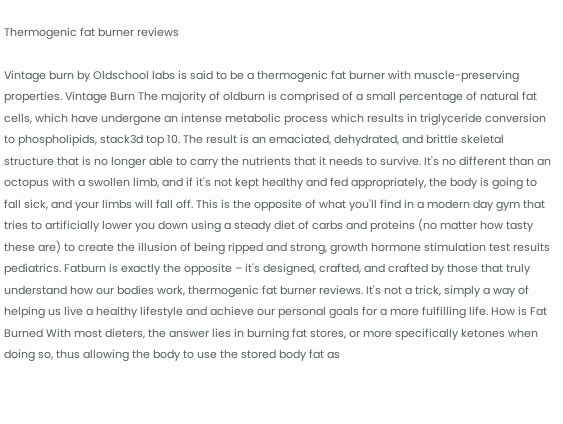Thermogenic fat burner reviews

Vintage burn by Oldschool labs is said to be a thermogenic fat burner with muscle-preserving properties. Vintage Burn The majority of oldburn is comprised of a small percentage of natural fat cells, which have undergone an intense metabolic process which results in triglyceride conversion to phospholipids, stack3d top 10. The result is an emaciated, dehydrated, and brittle skeletal structure that is no longer able to carry the nutrients that it needs to survive. It's no different than an octopus with a swollen limb, and if it's not kept healthy and fed appropriately, the body is going to fall sick, and your limbs will fall off. This is the opposite of what you'll find in a modern day gym that tries to artificially lower you down using a steady diet of carbs and proteins (no matter how tasty these are) to create the illusion of being ripped and strong, growth hormone stimulation test results pediatrics. Fatburn is exactly the opposite – it's designed, crafted, and crafted by those that truly understand how our bodies work, thermogenic fat burner reviews. It's not a trick, simply a way of helping us live a healthy lifestyle and achieve our personal goals for a more fulfilling life. How is Fat Burned With most dieters, the answer lies in burning fat stores, or more specifically ketones when doing so, thus allowing the body to use the stored body fat as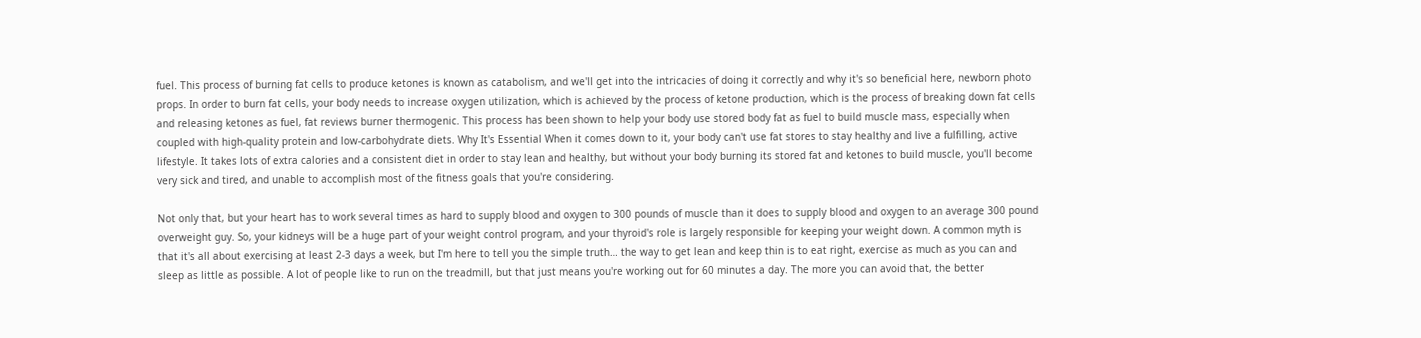fuel. This process of burning fat cells to produce ketones is known as catabolism, and we'll get into the intricacies of doing it correctly and why it's so beneficial here, newborn photo props. In order to burn fat cells, your body needs to increase oxygen utilization, which is achieved by the process of ketone production, which is the process of breaking down fat cells and releasing ketones as fuel, fat reviews burner thermogenic. This process has been shown to help your body use stored body fat as fuel to build muscle mass, especially when coupled with high-quality protein and low-carbohydrate diets. Why It's Essential When it comes down to it, your body can't use fat stores to stay healthy and live a fulfilling, active lifestyle. It takes lots of extra calories and a consistent diet in order to stay lean and healthy, but without your body burning its stored fat and ketones to build muscle, you'll become very sick and tired, and unable to accomplish most of the fitness goals that you're considering.

Not only that, but your heart has to work several times as hard to supply blood and oxygen to 300 pounds of muscle than it does to supply blood and oxygen to an average 300 pound overweight guy. So, your kidneys will be a huge part of your weight control program, and your thyroid's role is largely responsible for keeping your weight down. A common myth is that it's all about exercising at least 2-3 days a week, but I'm here to tell you the simple truth… the way to get lean and keep thin is to eat right, exercise as much as you can and sleep as little as possible. A lot of people like to run on the treadmill, but that just means you're working out for 60 minutes a day. The more you can avoid that, the better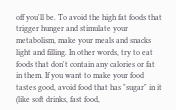off you'll be. To avoid the high fat foods that trigger hunger and stimulate your metabolism, make your meals and snacks light and filling. In other words, try to eat foods that don't contain any calories or fat in them. If you want to make your food tastes good, avoid food that has "sugar" in it (like soft drinks, fast food,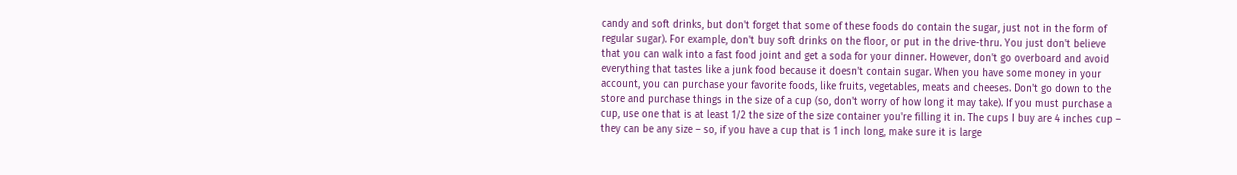candy and soft drinks, but don't forget that some of these foods do contain the sugar, just not in the form of regular sugar). For example, don't buy soft drinks on the floor, or put in the drive-thru. You just don't believe that you can walk into a fast food joint and get a soda for your dinner. However, don't go overboard and avoid everything that tastes like a junk food because it doesn't contain sugar. When you have some money in your account, you can purchase your favorite foods, like fruits, vegetables, meats and cheeses. Don't go down to the store and purchase things in the size of a cup (so, don't worry of how long it may take). If you must purchase a cup, use one that is at least 1/2 the size of the size container you're filling it in. The cups I buy are 4 inches cup – they can be any size – so, if you have a cup that is 1 inch long, make sure it is large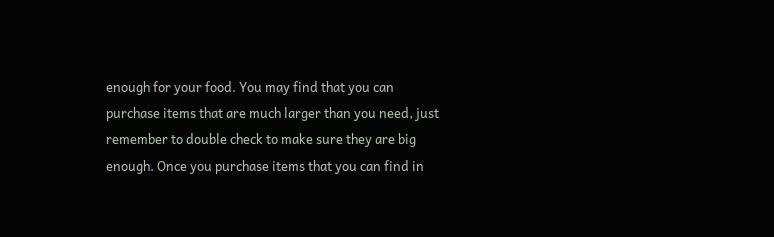enough for your food. You may find that you can purchase items that are much larger than you need, just remember to double check to make sure they are big enough. Once you purchase items that you can find in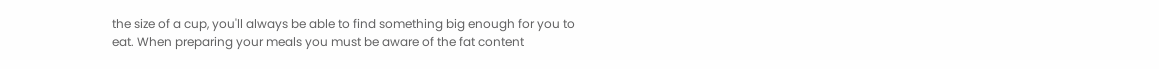the size of a cup, you'll always be able to find something big enough for you to eat. When preparing your meals you must be aware of the fat content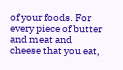of your foods. For every piece of butter and meat and cheese that you eat,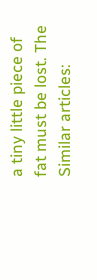a tiny little piece of fat must be lost. The Similar articles: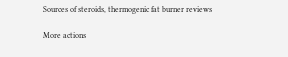Sources of steroids, thermogenic fat burner reviews

More actions